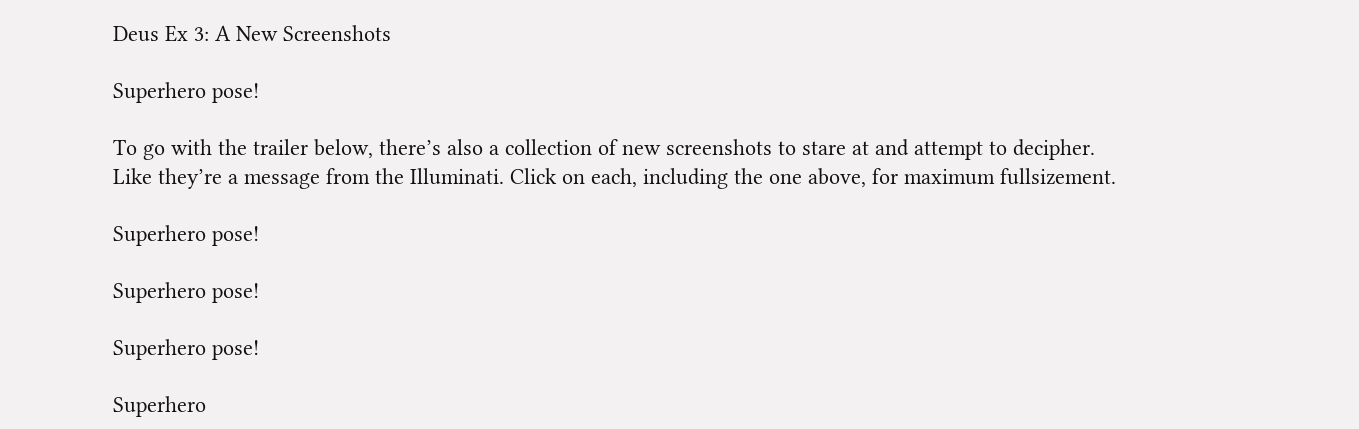Deus Ex 3: A New Screenshots

Superhero pose!

To go with the trailer below, there’s also a collection of new screenshots to stare at and attempt to decipher. Like they’re a message from the Illuminati. Click on each, including the one above, for maximum fullsizement.

Superhero pose!

Superhero pose!

Superhero pose!

Superhero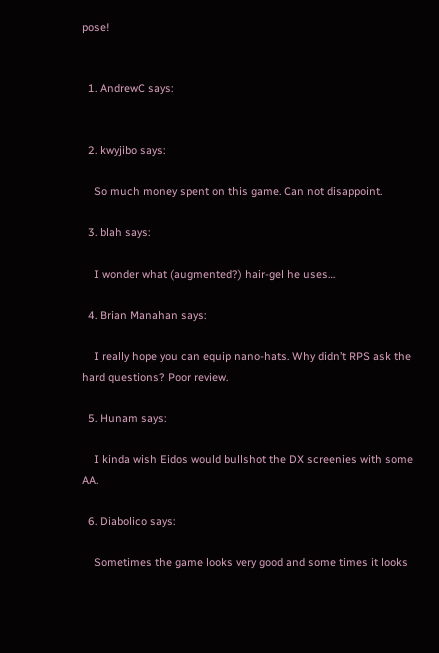pose!


  1. AndrewC says:


  2. kwyjibo says:

    So much money spent on this game. Can not disappoint.

  3. blah says:

    I wonder what (augmented?) hair-gel he uses…

  4. Brian Manahan says:

    I really hope you can equip nano-hats. Why didn’t RPS ask the hard questions? Poor review.

  5. Hunam says:

    I kinda wish Eidos would bullshot the DX screenies with some AA.

  6. Diabolico says:

    Sometimes the game looks very good and some times it looks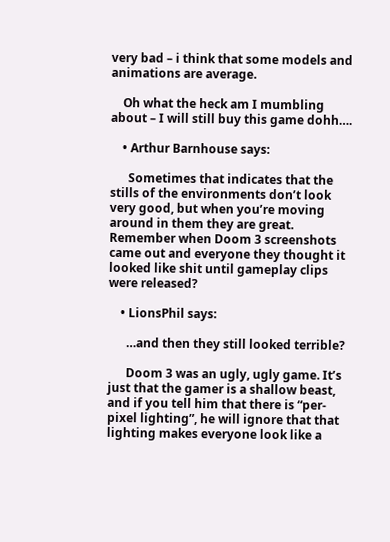very bad – i think that some models and animations are average.

    Oh what the heck am I mumbling about – I will still buy this game dohh….

    • Arthur Barnhouse says:

      Sometimes that indicates that the stills of the environments don’t look very good, but when you’re moving around in them they are great. Remember when Doom 3 screenshots came out and everyone they thought it looked like shit until gameplay clips were released?

    • LionsPhil says:

      …and then they still looked terrible?

      Doom 3 was an ugly, ugly game. It’s just that the gamer is a shallow beast, and if you tell him that there is “per-pixel lighting”, he will ignore that that lighting makes everyone look like a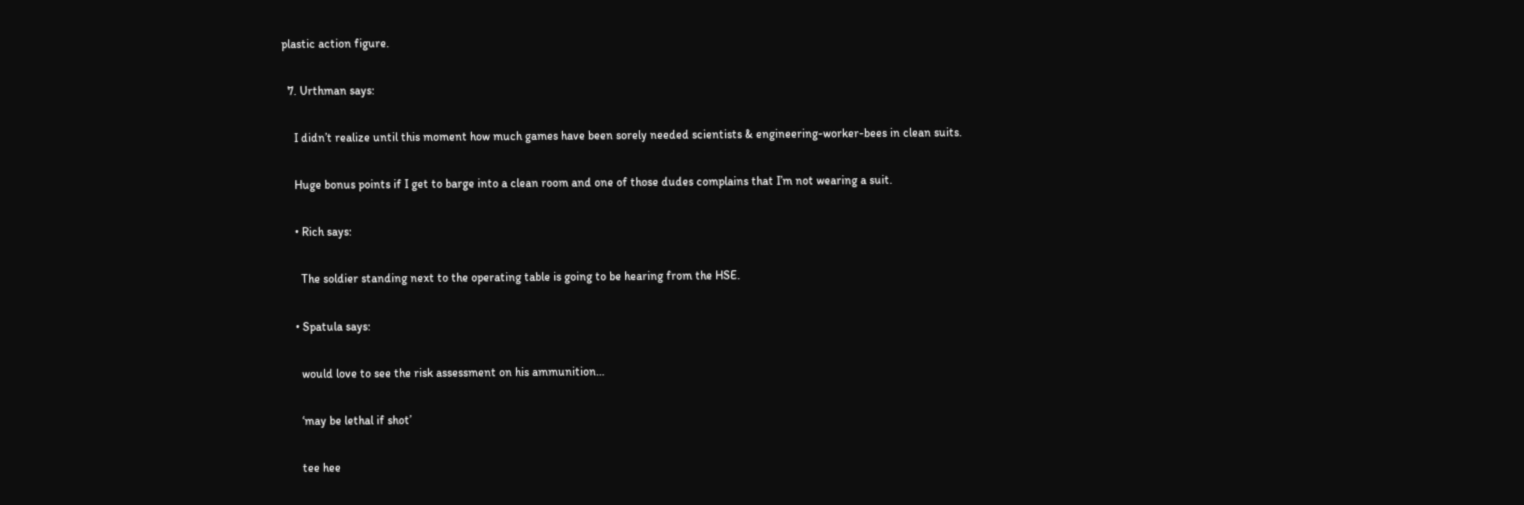plastic action figure.

  7. Urthman says:

    I didn’t realize until this moment how much games have been sorely needed scientists & engineering-worker-bees in clean suits.

    Huge bonus points if I get to barge into a clean room and one of those dudes complains that I’m not wearing a suit.

    • Rich says:

      The soldier standing next to the operating table is going to be hearing from the HSE.

    • Spatula says:

      would love to see the risk assessment on his ammunition…

      ‘may be lethal if shot’

      tee hee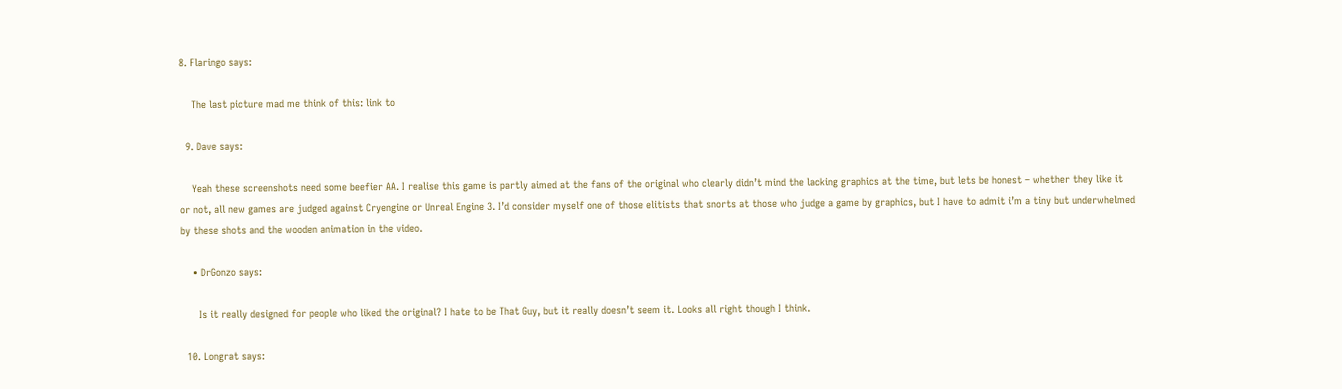8. Flaringo says:

    The last picture mad me think of this: link to

  9. Dave says:

    Yeah these screenshots need some beefier AA. I realise this game is partly aimed at the fans of the original who clearly didn’t mind the lacking graphics at the time, but lets be honest – whether they like it or not, all new games are judged against Cryengine or Unreal Engine 3. I’d consider myself one of those elitists that snorts at those who judge a game by graphics, but I have to admit i’m a tiny but underwhelmed by these shots and the wooden animation in the video.

    • DrGonzo says:

      Is it really designed for people who liked the original? I hate to be That Guy, but it really doesn’t seem it. Looks all right though I think.

  10. Longrat says: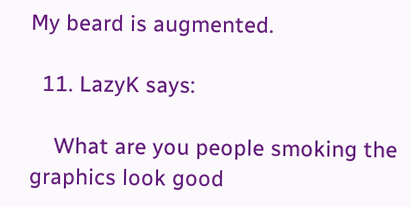My beard is augmented.

  11. LazyK says:

    What are you people smoking the graphics look good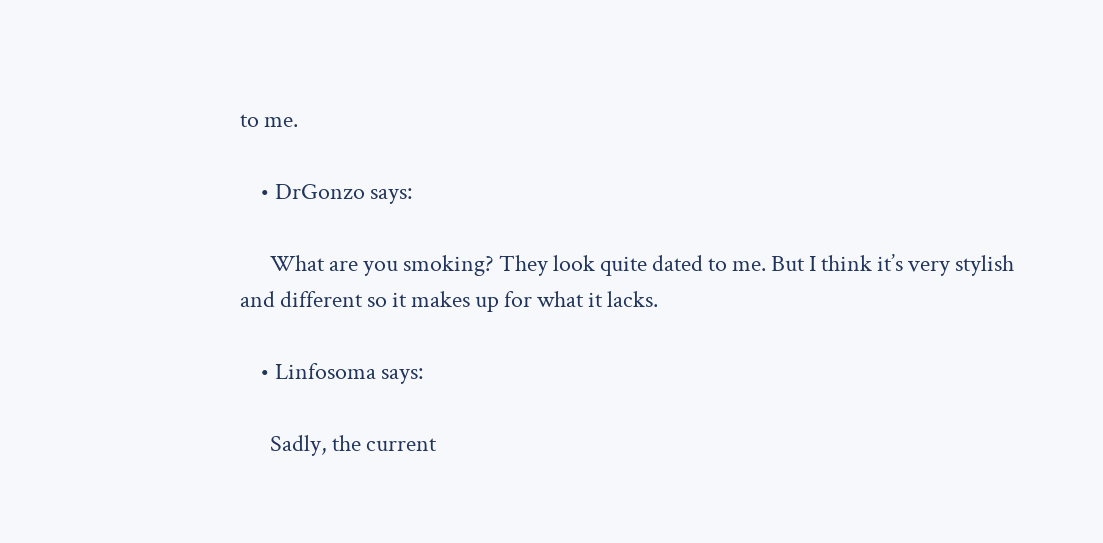to me.

    • DrGonzo says:

      What are you smoking? They look quite dated to me. But I think it’s very stylish and different so it makes up for what it lacks.

    • Linfosoma says:

      Sadly, the current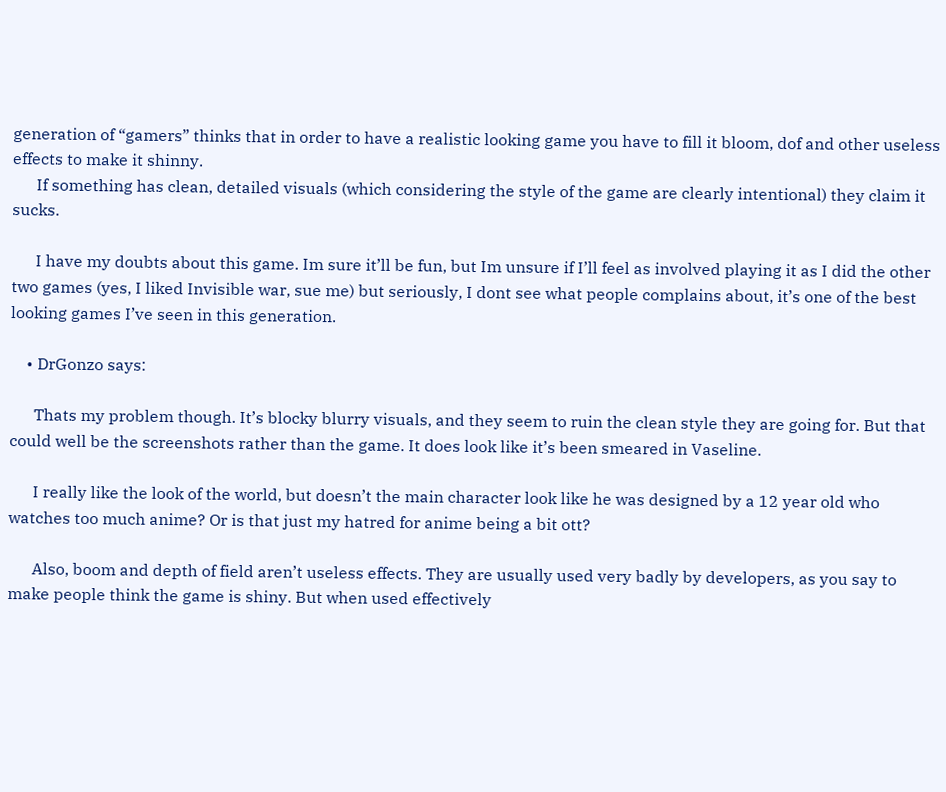generation of “gamers” thinks that in order to have a realistic looking game you have to fill it bloom, dof and other useless effects to make it shinny.
      If something has clean, detailed visuals (which considering the style of the game are clearly intentional) they claim it sucks.

      I have my doubts about this game. Im sure it’ll be fun, but Im unsure if I’ll feel as involved playing it as I did the other two games (yes, I liked Invisible war, sue me) but seriously, I dont see what people complains about, it’s one of the best looking games I’ve seen in this generation.

    • DrGonzo says:

      Thats my problem though. It’s blocky blurry visuals, and they seem to ruin the clean style they are going for. But that could well be the screenshots rather than the game. It does look like it’s been smeared in Vaseline.

      I really like the look of the world, but doesn’t the main character look like he was designed by a 12 year old who watches too much anime? Or is that just my hatred for anime being a bit ott?

      Also, boom and depth of field aren’t useless effects. They are usually used very badly by developers, as you say to make people think the game is shiny. But when used effectively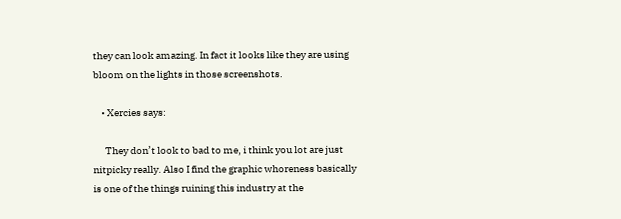they can look amazing. In fact it looks like they are using bloom on the lights in those screenshots.

    • Xercies says:

      They don’t look to bad to me, i think you lot are just nitpicky really. Also I find the graphic whoreness basically is one of the things ruining this industry at the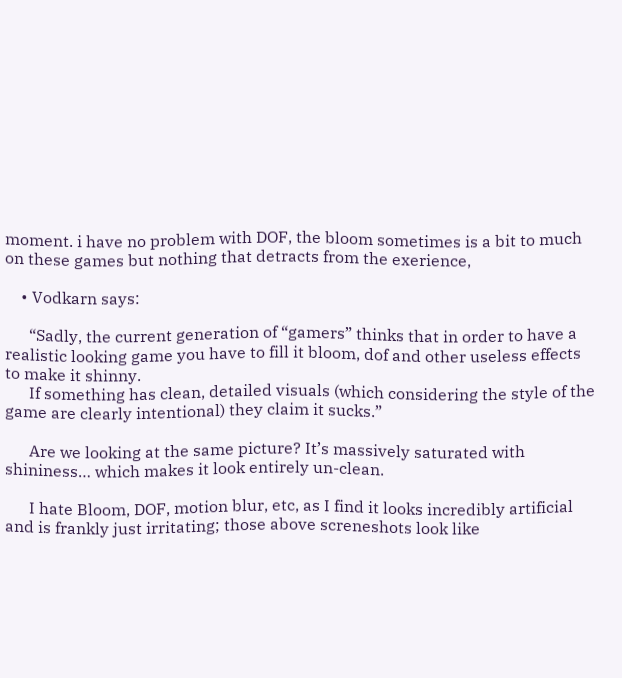moment. i have no problem with DOF, the bloom sometimes is a bit to much on these games but nothing that detracts from the exerience,

    • Vodkarn says:

      “Sadly, the current generation of “gamers” thinks that in order to have a realistic looking game you have to fill it bloom, dof and other useless effects to make it shinny.
      If something has clean, detailed visuals (which considering the style of the game are clearly intentional) they claim it sucks.”

      Are we looking at the same picture? It’s massively saturated with shininess… which makes it look entirely un-clean.

      I hate Bloom, DOF, motion blur, etc, as I find it looks incredibly artificial and is frankly just irritating; those above screneshots look like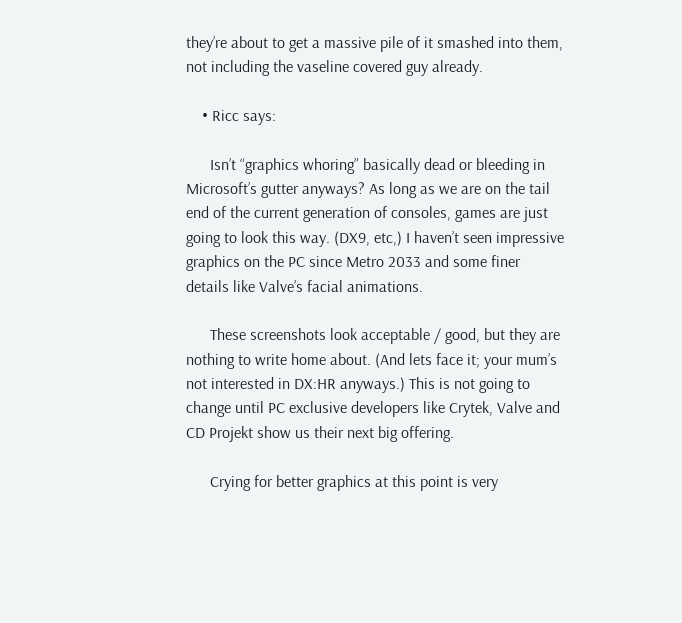they’re about to get a massive pile of it smashed into them, not including the vaseline covered guy already.

    • Ricc says:

      Isn’t “graphics whoring” basically dead or bleeding in Microsoft’s gutter anyways? As long as we are on the tail end of the current generation of consoles, games are just going to look this way. (DX9, etc,) I haven’t seen impressive graphics on the PC since Metro 2033 and some finer details like Valve’s facial animations.

      These screenshots look acceptable / good, but they are nothing to write home about. (And lets face it; your mum’s not interested in DX:HR anyways.) This is not going to change until PC exclusive developers like Crytek, Valve and CD Projekt show us their next big offering.

      Crying for better graphics at this point is very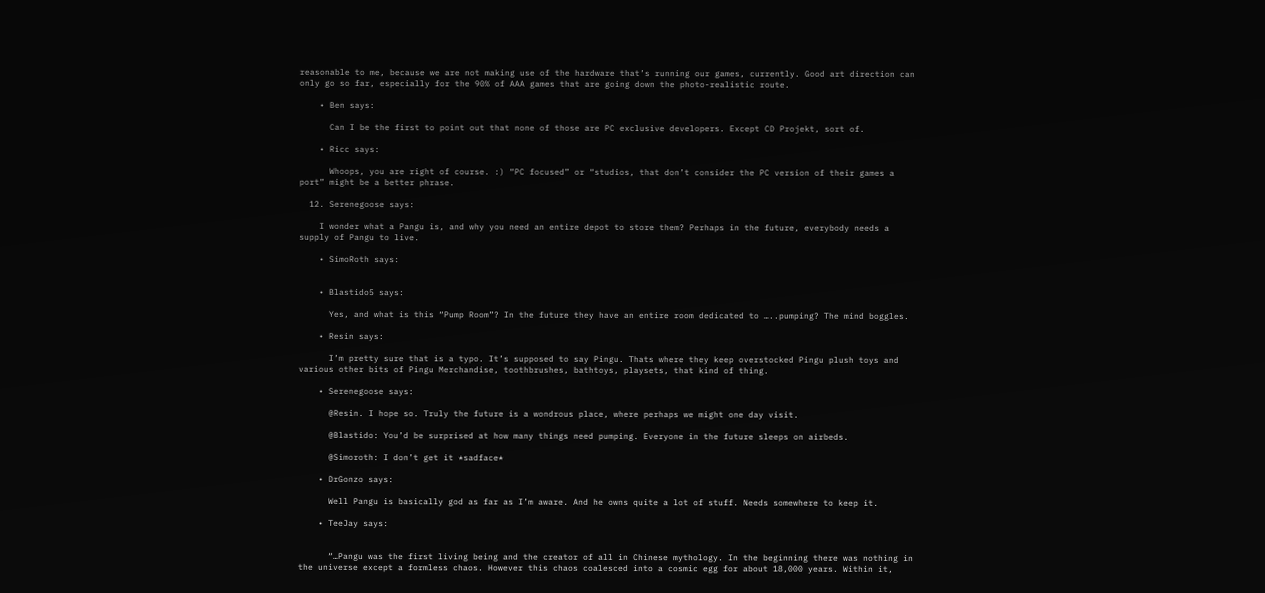reasonable to me, because we are not making use of the hardware that’s running our games, currently. Good art direction can only go so far, especially for the 90% of AAA games that are going down the photo-realistic route.

    • Ben says:

      Can I be the first to point out that none of those are PC exclusive developers. Except CD Projekt, sort of.

    • Ricc says:

      Whoops, you are right of course. :) “PC focused” or “studios, that don’t consider the PC version of their games a port” might be a better phrase.

  12. Serenegoose says:

    I wonder what a Pangu is, and why you need an entire depot to store them? Perhaps in the future, everybody needs a supply of Pangu to live.

    • SimoRoth says:


    • Blastido5 says:

      Yes, and what is this “Pump Room”? In the future they have an entire room dedicated to …..pumping? The mind boggles.

    • Resin says:

      I’m pretty sure that is a typo. It’s supposed to say Pingu. Thats where they keep overstocked Pingu plush toys and various other bits of Pingu Merchandise, toothbrushes, bathtoys, playsets, that kind of thing.

    • Serenegoose says:

      @Resin. I hope so. Truly the future is a wondrous place, where perhaps we might one day visit.

      @Blastido: You’d be surprised at how many things need pumping. Everyone in the future sleeps on airbeds.

      @Simoroth: I don’t get it *sadface*

    • DrGonzo says:

      Well Pangu is basically god as far as I’m aware. And he owns quite a lot of stuff. Needs somewhere to keep it.

    • TeeJay says:


      “…Pangu was the first living being and the creator of all in Chinese mythology. In the beginning there was nothing in the universe except a formless chaos. However this chaos coalesced into a cosmic egg for about 18,000 years. Within it,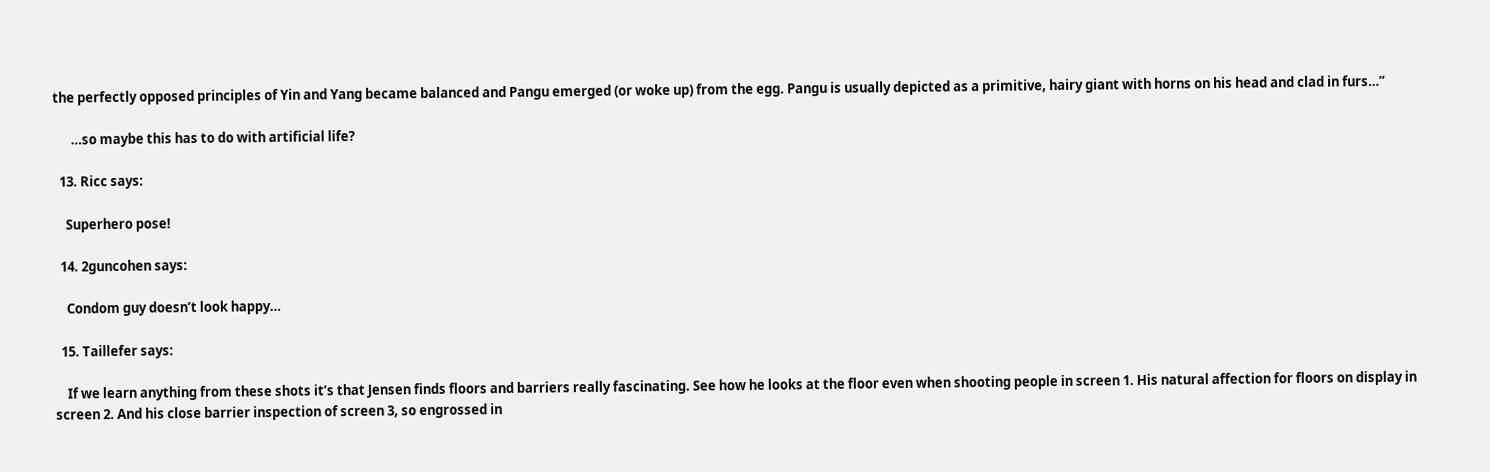the perfectly opposed principles of Yin and Yang became balanced and Pangu emerged (or woke up) from the egg. Pangu is usually depicted as a primitive, hairy giant with horns on his head and clad in furs…”

      …so maybe this has to do with artificial life?

  13. Ricc says:

    Superhero pose!

  14. 2guncohen says:

    Condom guy doesn’t look happy…

  15. Taillefer says:

    If we learn anything from these shots it’s that Jensen finds floors and barriers really fascinating. See how he looks at the floor even when shooting people in screen 1. His natural affection for floors on display in screen 2. And his close barrier inspection of screen 3, so engrossed in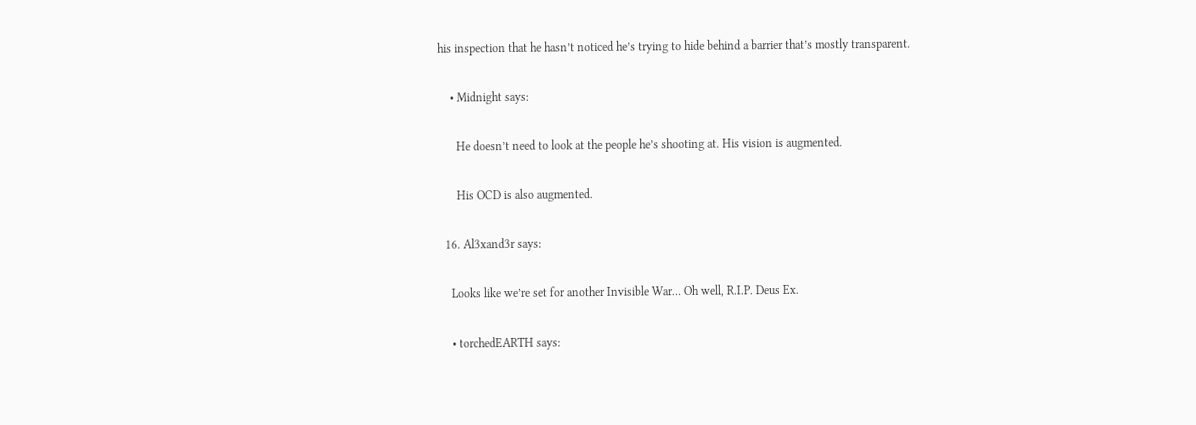his inspection that he hasn’t noticed he’s trying to hide behind a barrier that’s mostly transparent.

    • Midnight says:

      He doesn’t need to look at the people he’s shooting at. His vision is augmented.

      His OCD is also augmented.

  16. Al3xand3r says:

    Looks like we’re set for another Invisible War… Oh well, R.I.P. Deus Ex.

    • torchedEARTH says: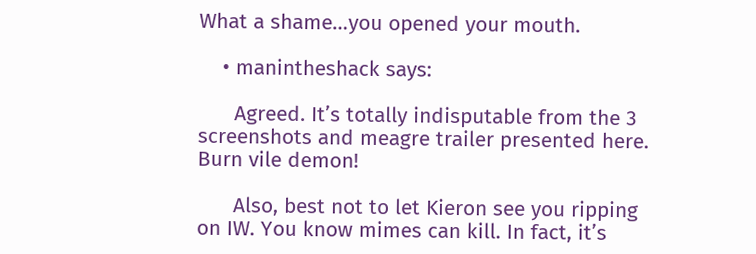What a shame…you opened your mouth.

    • manintheshack says:

      Agreed. It’s totally indisputable from the 3 screenshots and meagre trailer presented here. Burn vile demon!

      Also, best not to let Kieron see you ripping on IW. You know mimes can kill. In fact, it’s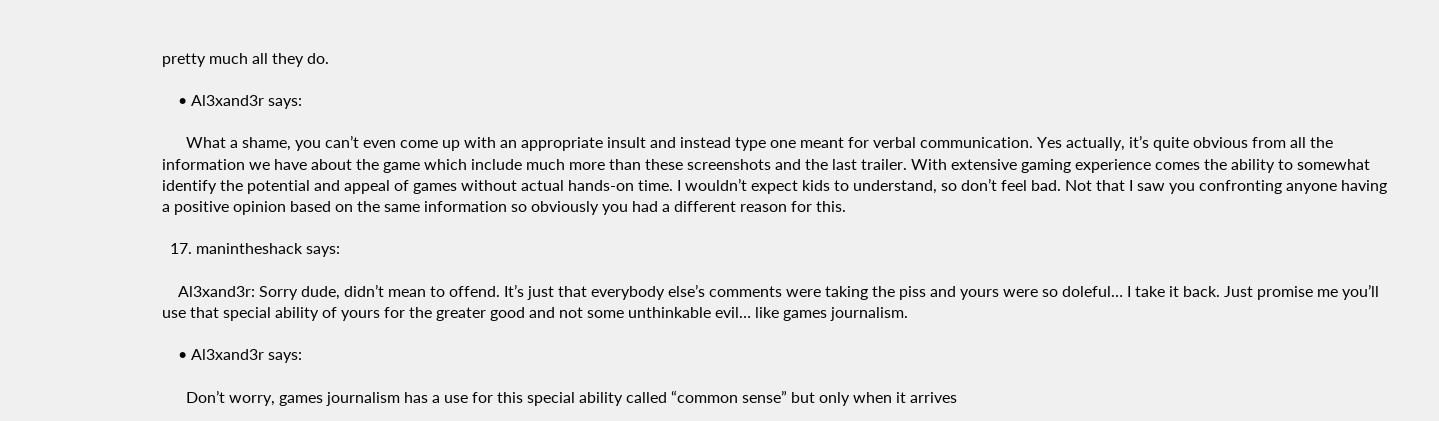pretty much all they do.

    • Al3xand3r says:

      What a shame, you can’t even come up with an appropriate insult and instead type one meant for verbal communication. Yes actually, it’s quite obvious from all the information we have about the game which include much more than these screenshots and the last trailer. With extensive gaming experience comes the ability to somewhat identify the potential and appeal of games without actual hands-on time. I wouldn’t expect kids to understand, so don’t feel bad. Not that I saw you confronting anyone having a positive opinion based on the same information so obviously you had a different reason for this.

  17. manintheshack says:

    Al3xand3r: Sorry dude, didn’t mean to offend. It’s just that everybody else’s comments were taking the piss and yours were so doleful… I take it back. Just promise me you’ll use that special ability of yours for the greater good and not some unthinkable evil… like games journalism.

    • Al3xand3r says:

      Don’t worry, games journalism has a use for this special ability called “common sense” but only when it arrives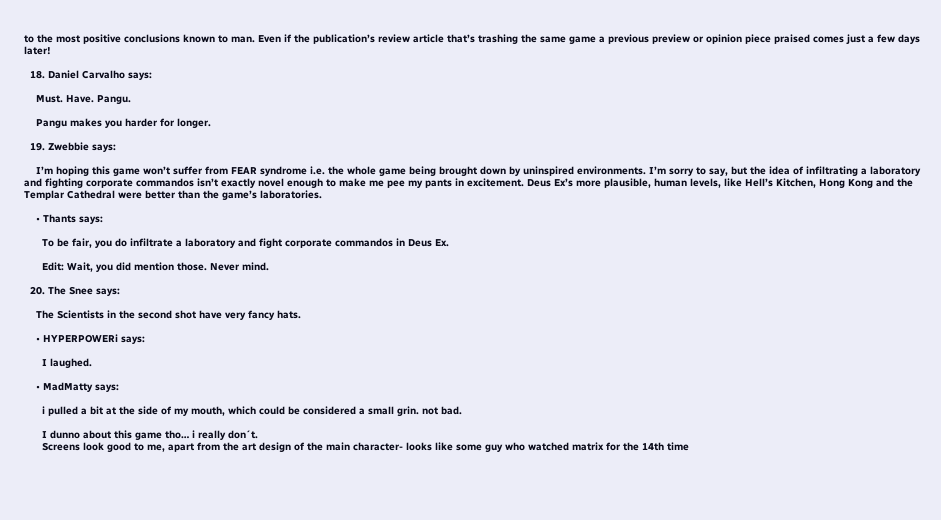to the most positive conclusions known to man. Even if the publication’s review article that’s trashing the same game a previous preview or opinion piece praised comes just a few days later!

  18. Daniel Carvalho says:

    Must. Have. Pangu.

    Pangu makes you harder for longer.

  19. Zwebbie says:

    I’m hoping this game won’t suffer from FEAR syndrome i.e. the whole game being brought down by uninspired environments. I’m sorry to say, but the idea of infiltrating a laboratory and fighting corporate commandos isn’t exactly novel enough to make me pee my pants in excitement. Deus Ex’s more plausible, human levels, like Hell’s Kitchen, Hong Kong and the Templar Cathedral were better than the game’s laboratories.

    • Thants says:

      To be fair, you do infiltrate a laboratory and fight corporate commandos in Deus Ex.

      Edit: Wait, you did mention those. Never mind.

  20. The Snee says:

    The Scientists in the second shot have very fancy hats.

    • HYPERPOWERi says:

      I laughed.

    • MadMatty says:

      i pulled a bit at the side of my mouth, which could be considered a small grin. not bad.

      I dunno about this game tho… i really don´t.
      Screens look good to me, apart from the art design of the main character- looks like some guy who watched matrix for the 14th time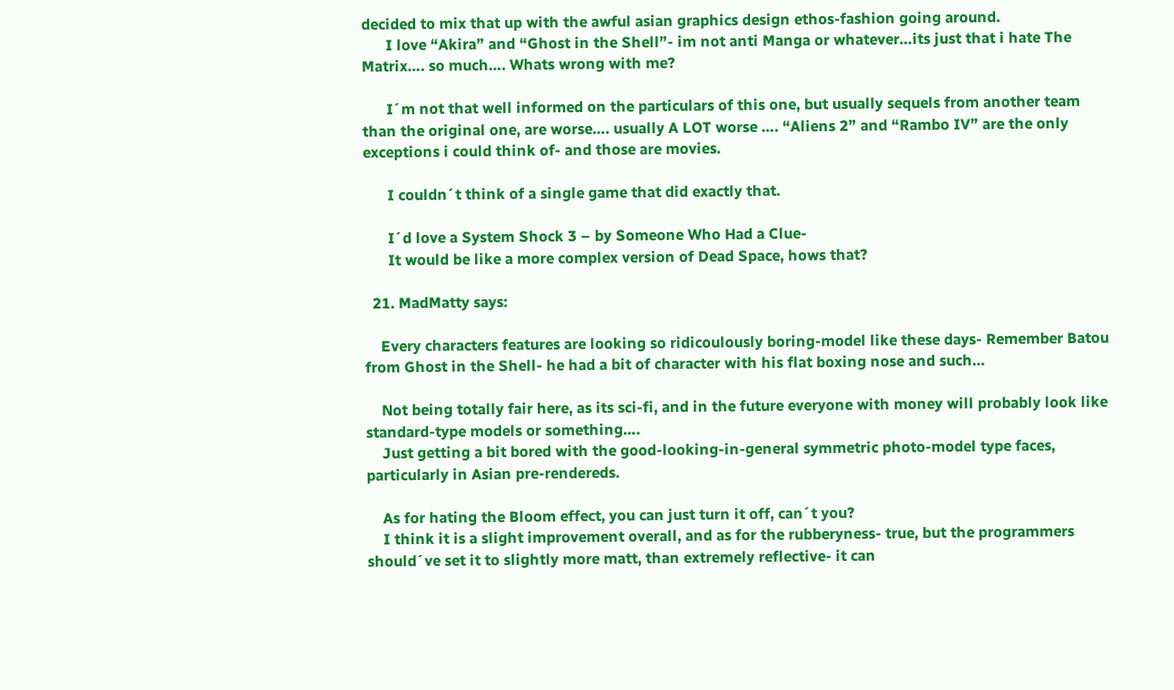decided to mix that up with the awful asian graphics design ethos-fashion going around.
      I love “Akira” and “Ghost in the Shell”- im not anti Manga or whatever…its just that i hate The Matrix…. so much…. Whats wrong with me?

      I´m not that well informed on the particulars of this one, but usually sequels from another team than the original one, are worse…. usually A LOT worse …. “Aliens 2” and “Rambo IV” are the only exceptions i could think of- and those are movies.

      I couldn´t think of a single game that did exactly that.

      I´d love a System Shock 3 – by Someone Who Had a Clue-
      It would be like a more complex version of Dead Space, hows that?

  21. MadMatty says:

    Every characters features are looking so ridicoulously boring-model like these days- Remember Batou from Ghost in the Shell- he had a bit of character with his flat boxing nose and such…

    Not being totally fair here, as its sci-fi, and in the future everyone with money will probably look like standard-type models or something….
    Just getting a bit bored with the good-looking-in-general symmetric photo-model type faces, particularly in Asian pre-rendereds.

    As for hating the Bloom effect, you can just turn it off, can´t you?
    I think it is a slight improvement overall, and as for the rubberyness- true, but the programmers should´ve set it to slightly more matt, than extremely reflective- it can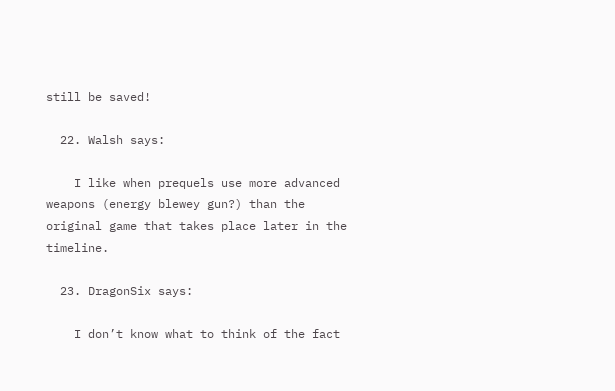still be saved!

  22. Walsh says:

    I like when prequels use more advanced weapons (energy blewey gun?) than the original game that takes place later in the timeline.

  23. DragonSix says:

    I don’t know what to think of the fact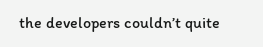the developers couldn’t quite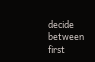decide between first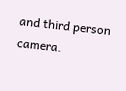and third person camera.